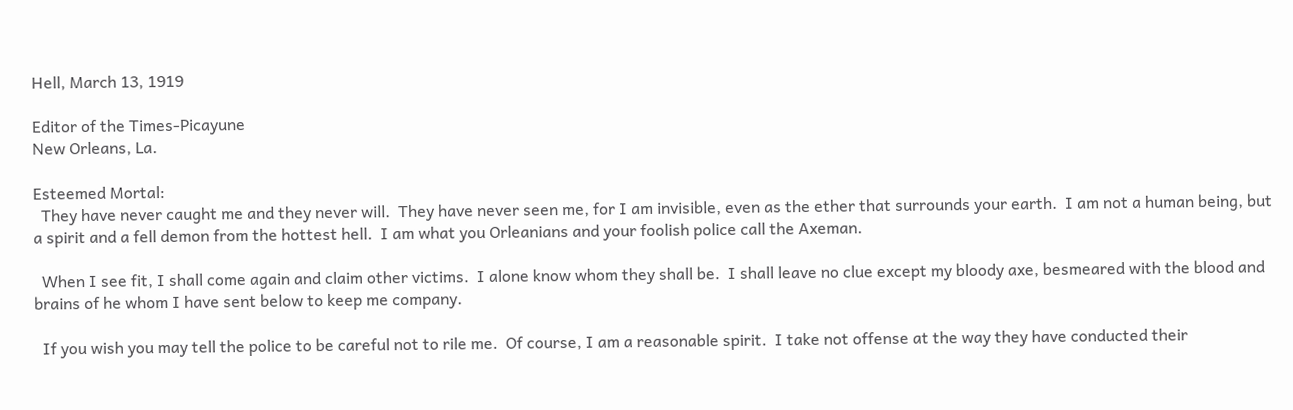Hell, March 13, 1919

Editor of the Times-Picayune
New Orleans, La.

Esteemed Mortal:
  They have never caught me and they never will.  They have never seen me, for I am invisible, even as the ether that surrounds your earth.  I am not a human being, but a spirit and a fell demon from the hottest hell.  I am what you Orleanians and your foolish police call the Axeman.

  When I see fit, I shall come again and claim other victims.  I alone know whom they shall be.  I shall leave no clue except my bloody axe, besmeared with the blood and brains of he whom I have sent below to keep me company.

  If you wish you may tell the police to be careful not to rile me.  Of course, I am a reasonable spirit.  I take not offense at the way they have conducted their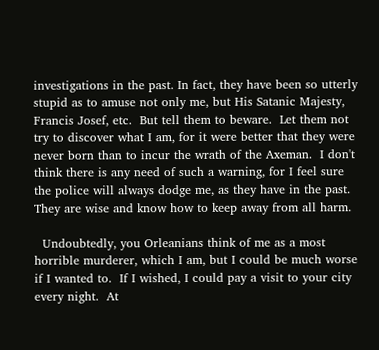investigations in the past. In fact, they have been so utterly stupid as to amuse not only me, but His Satanic Majesty, Francis Josef, etc.  But tell them to beware.  Let them not try to discover what I am, for it were better that they were never born than to incur the wrath of the Axeman.  I don't think there is any need of such a warning, for I feel sure the police will always dodge me, as they have in the past.  They are wise and know how to keep away from all harm.

  Undoubtedly, you Orleanians think of me as a most horrible murderer, which I am, but I could be much worse if I wanted to.  If I wished, I could pay a visit to your city every night.  At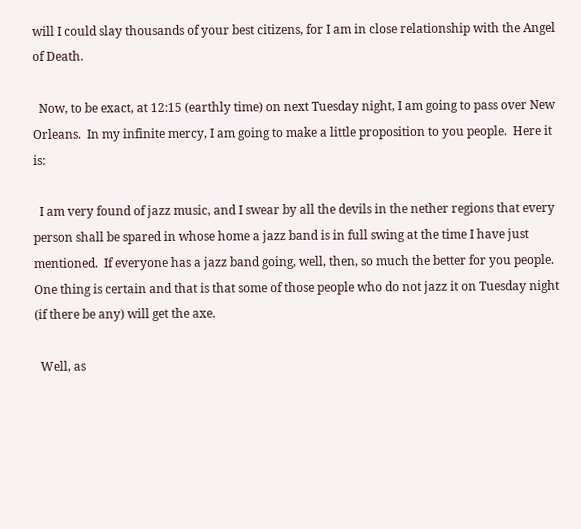will I could slay thousands of your best citizens, for I am in close relationship with the Angel of Death.

  Now, to be exact, at 12:15 (earthly time) on next Tuesday night, I am going to pass over New Orleans.  In my infinite mercy, I am going to make a little proposition to you people.  Here it is:

  I am very found of jazz music, and I swear by all the devils in the nether regions that every person shall be spared in whose home a jazz band is in full swing at the time I have just mentioned.  If everyone has a jazz band going, well, then, so much the better for you people.  One thing is certain and that is that some of those people who do not jazz it on Tuesday night (if there be any) will get the axe.

  Well, as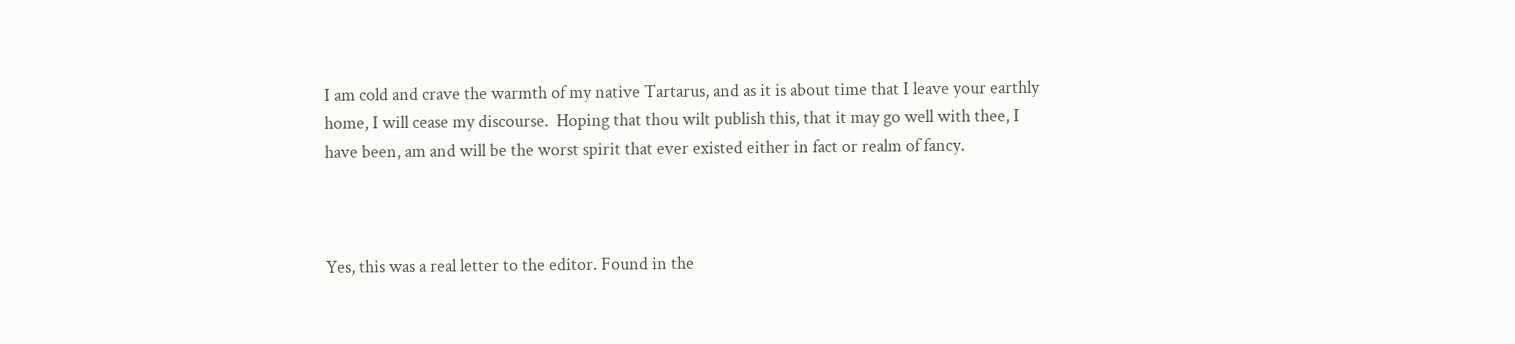I am cold and crave the warmth of my native Tartarus, and as it is about time that I leave your earthly home, I will cease my discourse.  Hoping that thou wilt publish this, that it may go well with thee, I have been, am and will be the worst spirit that ever existed either in fact or realm of fancy.



Yes, this was a real letter to the editor. Found in the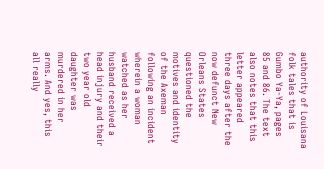authority of Louisana folk tales that is Gumbo Ya-Ya, pages 85 and 86. The text also notes that this letter appeared three days after the now defunct New Orleans States questioned the motives and identity of the Axeman following an incident wherein a woman watched as her husband received a head injury and their two year old daughter was murdered in her arms. And yes, this all really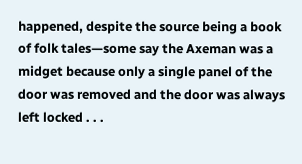happened, despite the source being a book of folk tales—some say the Axeman was a midget because only a single panel of the door was removed and the door was always left locked . . .